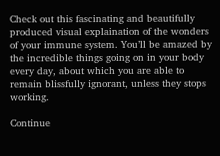Check out this fascinating and beautifully produced visual explaination of the wonders of your immune system. You’ll be amazed by the incredible things going on in your body every day, about which you are able to remain blissfully ignorant, unless they stops working.

Continue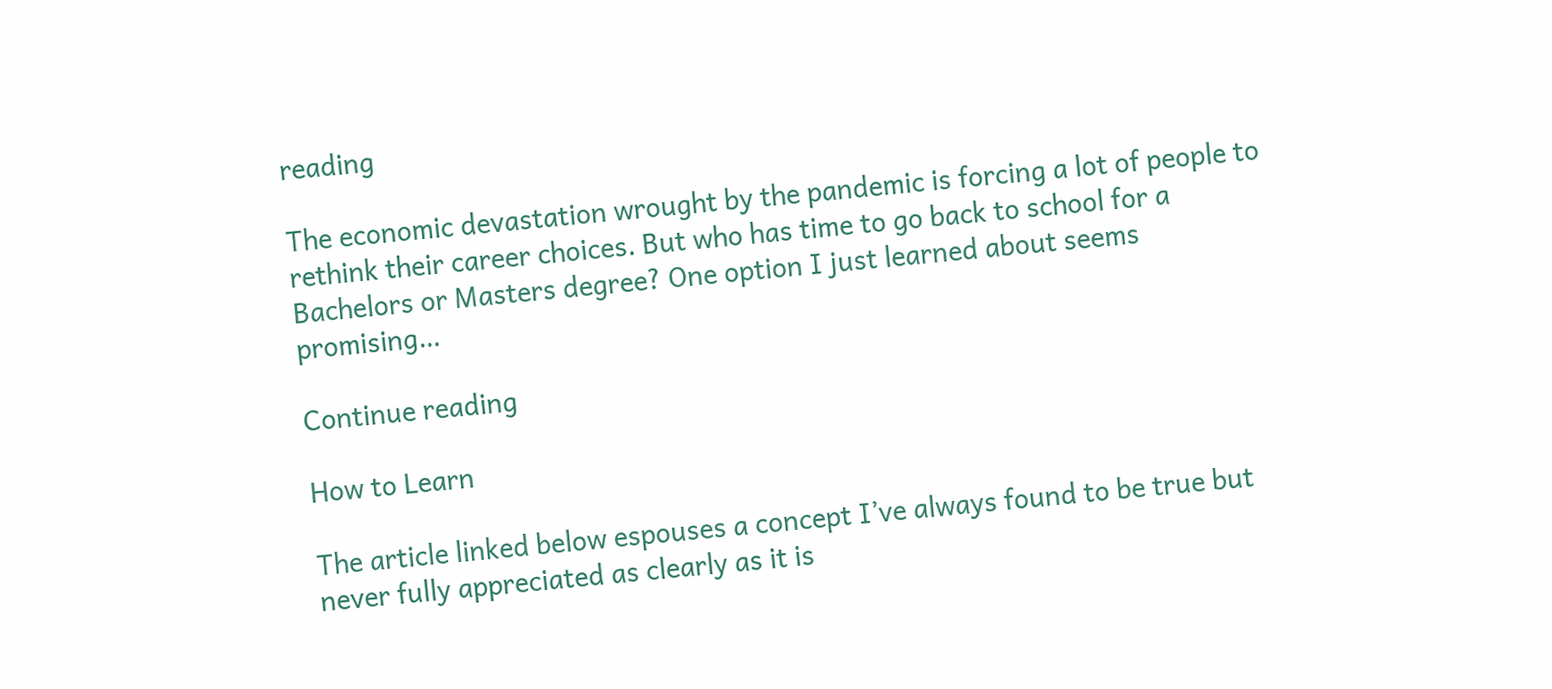reading

The economic devastation wrought by the pandemic is forcing a lot of people to rethink their career choices. But who has time to go back to school for a Bachelors or Masters degree? One option I just learned about seems promising…

Continue reading

How to Learn

The article linked below espouses a concept I’ve always found to be true but never fully appreciated as clearly as it is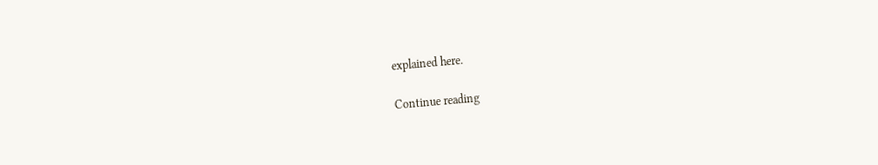explained here.

Continue reading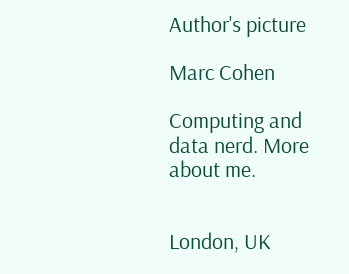Author's picture

Marc Cohen

Computing and data nerd. More about me.


London, UK